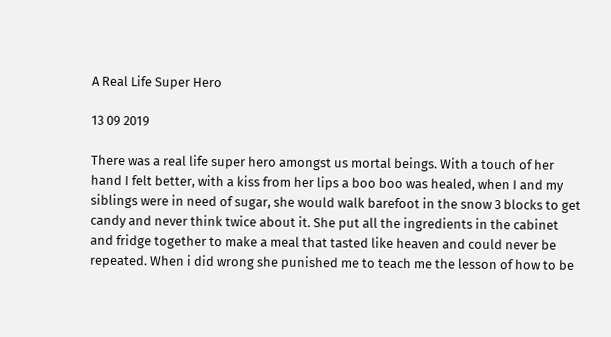A Real Life Super Hero

13 09 2019

There was a real life super hero amongst us mortal beings. With a touch of her hand I felt better, with a kiss from her lips a boo boo was healed, when I and my siblings were in need of sugar, she would walk barefoot in the snow 3 blocks to get candy and never think twice about it. She put all the ingredients in the cabinet and fridge together to make a meal that tasted like heaven and could never be repeated. When i did wrong she punished me to teach me the lesson of how to be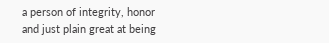a person of integrity, honor and just plain great at being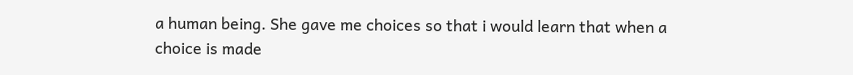a human being. She gave me choices so that i would learn that when a choice is made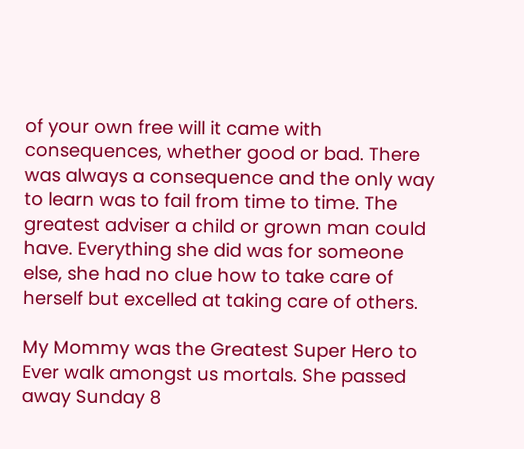of your own free will it came with consequences, whether good or bad. There was always a consequence and the only way to learn was to fail from time to time. The greatest adviser a child or grown man could have. Everything she did was for someone else, she had no clue how to take care of herself but excelled at taking care of others.

My Mommy was the Greatest Super Hero to Ever walk amongst us mortals. She passed away Sunday 8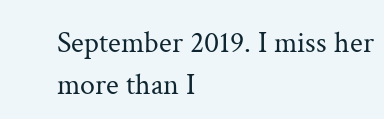September 2019. I miss her more than I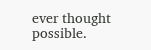ever thought possible.